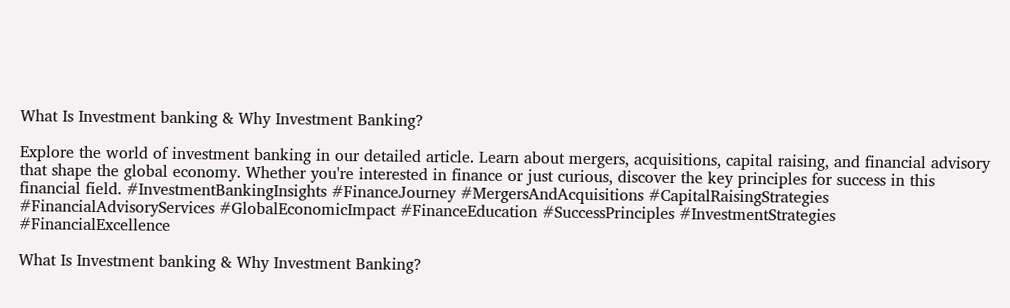What Is Investment banking & Why Investment Banking?

Explore the world of investment banking in our detailed article. Learn about mergers, acquisitions, capital raising, and financial advisory that shape the global economy. Whether you're interested in finance or just curious, discover the key principles for success in this financial field. #InvestmentBankingInsights #FinanceJourney #MergersAndAcquisitions #CapitalRaisingStrategies #FinancialAdvisoryServices #GlobalEconomicImpact #FinanceEducation #SuccessPrinciples #InvestmentStrategies #FinancialExcellence

What Is Investment banking & Why Investment Banking?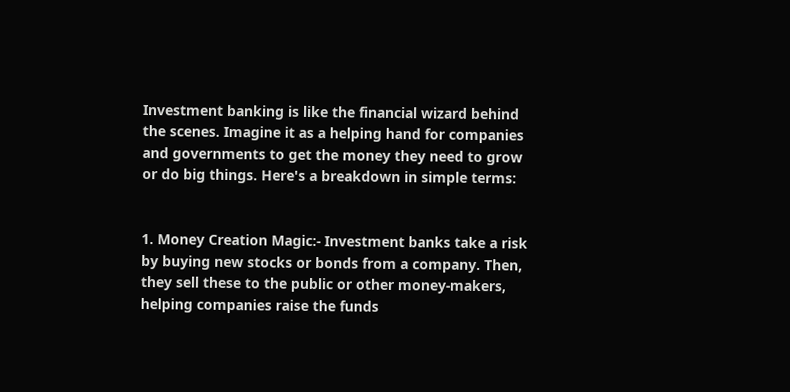Investment banking is like the financial wizard behind the scenes. Imagine it as a helping hand for companies and governments to get the money they need to grow or do big things. Here's a breakdown in simple terms:


1. Money Creation Magic:- Investment banks take a risk by buying new stocks or bonds from a company. Then, they sell these to the public or other money-makers, helping companies raise the funds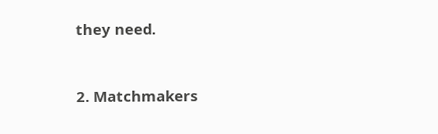they need.


2. Matchmakers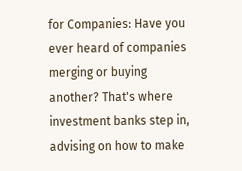for Companies: Have you ever heard of companies merging or buying another? That's where investment banks step in, advising on how to make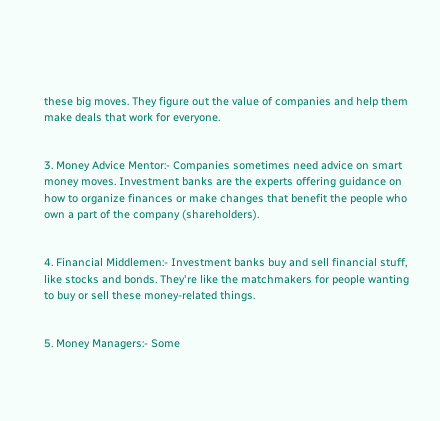these big moves. They figure out the value of companies and help them make deals that work for everyone.


3. Money Advice Mentor:- Companies sometimes need advice on smart money moves. Investment banks are the experts offering guidance on how to organize finances or make changes that benefit the people who own a part of the company (shareholders).


4. Financial Middlemen:- Investment banks buy and sell financial stuff, like stocks and bonds. They're like the matchmakers for people wanting to buy or sell these money-related things.


5. Money Managers:- Some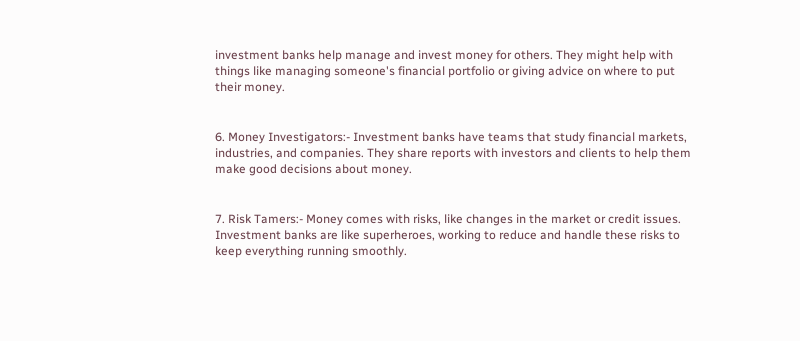investment banks help manage and invest money for others. They might help with things like managing someone's financial portfolio or giving advice on where to put their money.


6. Money Investigators:- Investment banks have teams that study financial markets, industries, and companies. They share reports with investors and clients to help them make good decisions about money.


7. Risk Tamers:- Money comes with risks, like changes in the market or credit issues. Investment banks are like superheroes, working to reduce and handle these risks to keep everything running smoothly.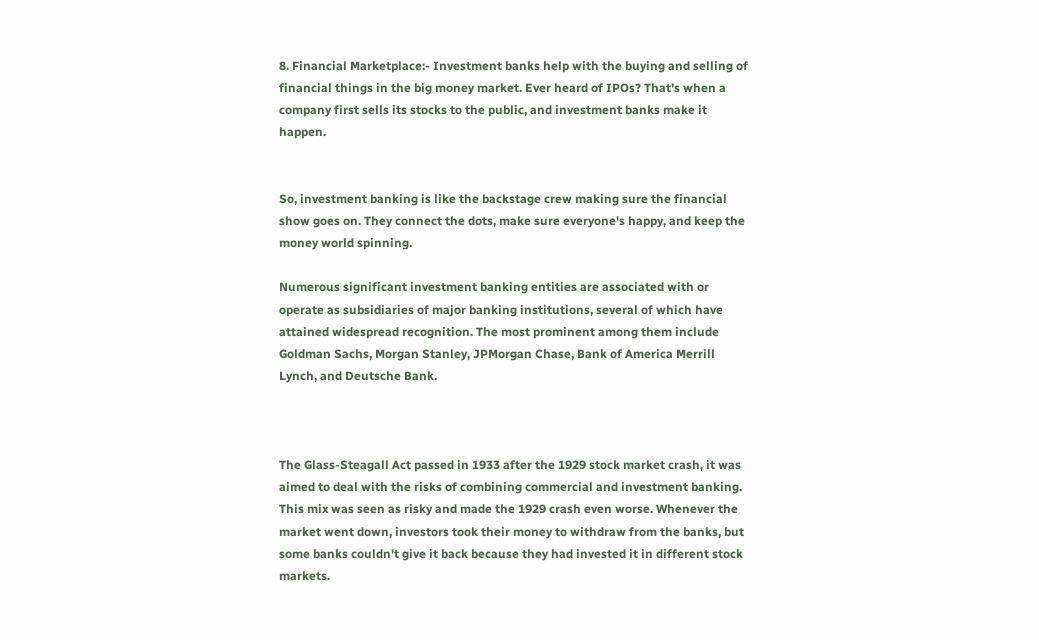8. Financial Marketplace:- Investment banks help with the buying and selling of financial things in the big money market. Ever heard of IPOs? That's when a company first sells its stocks to the public, and investment banks make it happen.


So, investment banking is like the backstage crew making sure the financial show goes on. They connect the dots, make sure everyone's happy, and keep the money world spinning.

Numerous significant investment banking entities are associated with or operate as subsidiaries of major banking institutions, several of which have attained widespread recognition. The most prominent among them include Goldman Sachs, Morgan Stanley, JPMorgan Chase, Bank of America Merrill Lynch, and Deutsche Bank.



The Glass-Steagall Act passed in 1933 after the 1929 stock market crash, it was aimed to deal with the risks of combining commercial and investment banking. This mix was seen as risky and made the 1929 crash even worse. Whenever the market went down, investors took their money to withdraw from the banks, but some banks couldn't give it back because they had invested it in different stock markets.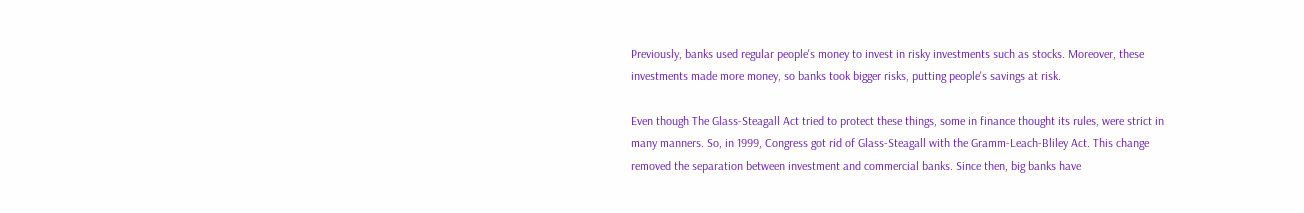Previously, banks used regular people's money to invest in risky investments such as stocks. Moreover, these investments made more money, so banks took bigger risks, putting people's savings at risk.

Even though The Glass-Steagall Act tried to protect these things, some in finance thought its rules, were strict in many manners. So, in 1999, Congress got rid of Glass-Steagall with the Gramm-Leach-Bliley Act. This change removed the separation between investment and commercial banks. Since then, big banks have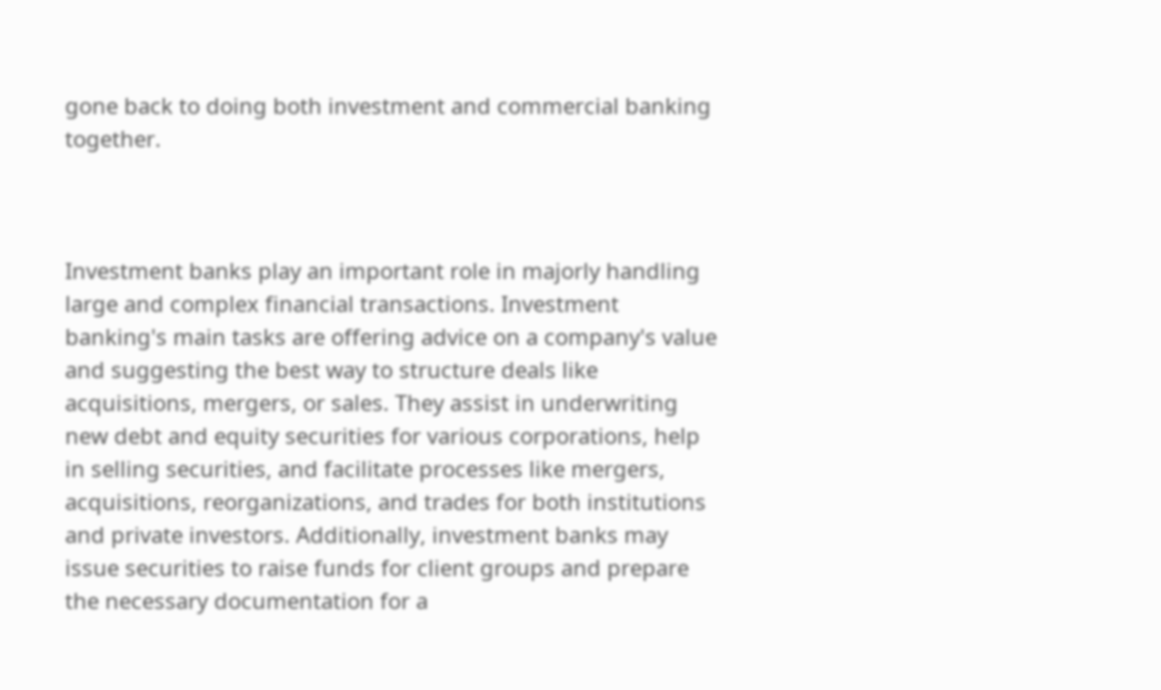gone back to doing both investment and commercial banking together.



Investment banks play an important role in majorly handling large and complex financial transactions. Investment banking's main tasks are offering advice on a company's value and suggesting the best way to structure deals like acquisitions, mergers, or sales. They assist in underwriting new debt and equity securities for various corporations, help in selling securities, and facilitate processes like mergers, acquisitions, reorganizations, and trades for both institutions and private investors. Additionally, investment banks may issue securities to raise funds for client groups and prepare the necessary documentation for a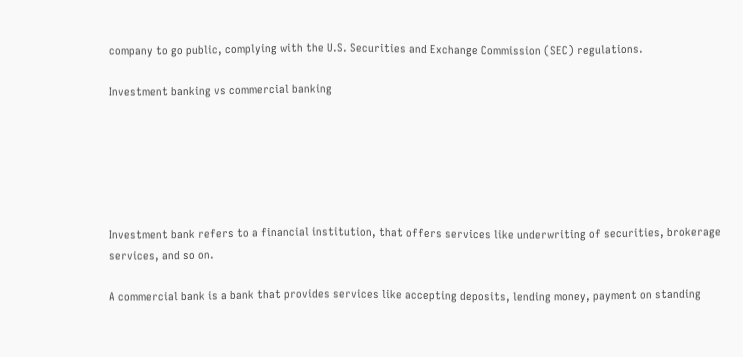company to go public, complying with the U.S. Securities and Exchange Commission (SEC) regulations.

Investment banking vs commercial banking






Investment bank refers to a financial institution, that offers services like underwriting of securities, brokerage services, and so on.

A commercial bank is a bank that provides services like accepting deposits, lending money, payment on standing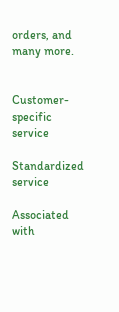orders, and many more.


Customer-specific service

Standardized service

Associated with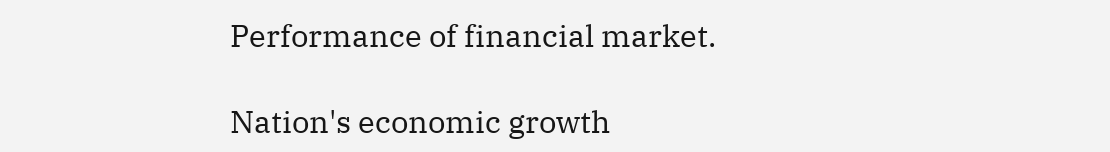Performance of financial market.

Nation's economic growth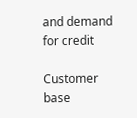and demand for credit

Customer base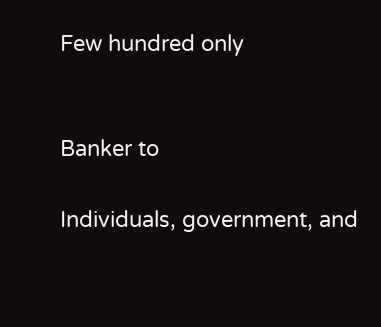Few hundred only


Banker to

Individuals, government, and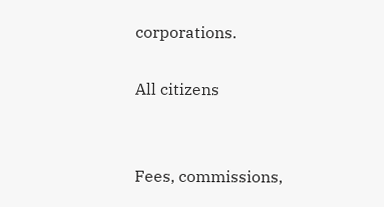corporations.

All citizens


Fees, commissions,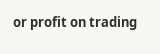or profit on trading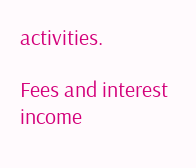activities.

Fees and interest income